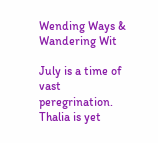Wending Ways & Wandering Wit

July is a time of vast peregrination.  Thalia is yet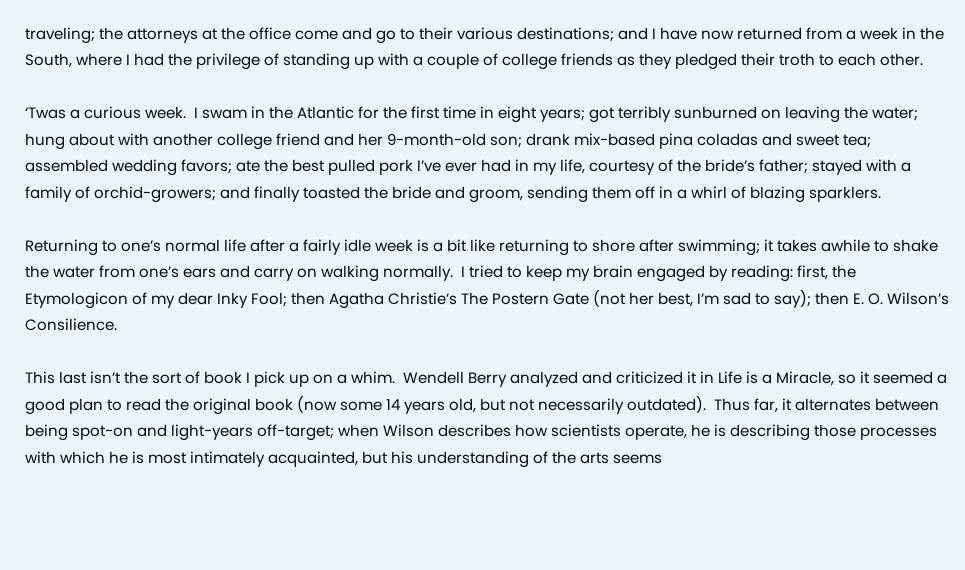traveling; the attorneys at the office come and go to their various destinations; and I have now returned from a week in the South, where I had the privilege of standing up with a couple of college friends as they pledged their troth to each other.

‘Twas a curious week.  I swam in the Atlantic for the first time in eight years; got terribly sunburned on leaving the water; hung about with another college friend and her 9-month-old son; drank mix-based pina coladas and sweet tea; assembled wedding favors; ate the best pulled pork I’ve ever had in my life, courtesy of the bride’s father; stayed with a family of orchid-growers; and finally toasted the bride and groom, sending them off in a whirl of blazing sparklers.

Returning to one’s normal life after a fairly idle week is a bit like returning to shore after swimming; it takes awhile to shake the water from one’s ears and carry on walking normally.  I tried to keep my brain engaged by reading: first, the Etymologicon of my dear Inky Fool; then Agatha Christie’s The Postern Gate (not her best, I’m sad to say); then E. O. Wilson’s Consilience.

This last isn’t the sort of book I pick up on a whim.  Wendell Berry analyzed and criticized it in Life is a Miracle, so it seemed a good plan to read the original book (now some 14 years old, but not necessarily outdated).  Thus far, it alternates between being spot-on and light-years off-target; when Wilson describes how scientists operate, he is describing those processes with which he is most intimately acquainted, but his understanding of the arts seems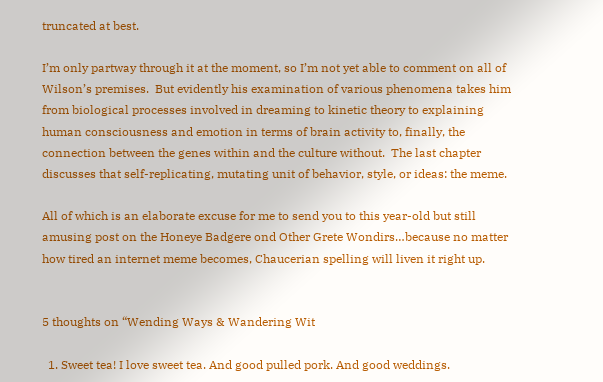truncated at best.

I’m only partway through it at the moment, so I’m not yet able to comment on all of Wilson’s premises.  But evidently his examination of various phenomena takes him from biological processes involved in dreaming to kinetic theory to explaining human consciousness and emotion in terms of brain activity to, finally, the connection between the genes within and the culture without.  The last chapter discusses that self-replicating, mutating unit of behavior, style, or ideas: the meme.

All of which is an elaborate excuse for me to send you to this year-old but still amusing post on the Honeye Badgere ond Other Grete Wondirs…because no matter how tired an internet meme becomes, Chaucerian spelling will liven it right up.


5 thoughts on “Wending Ways & Wandering Wit

  1. Sweet tea! I love sweet tea. And good pulled pork. And good weddings.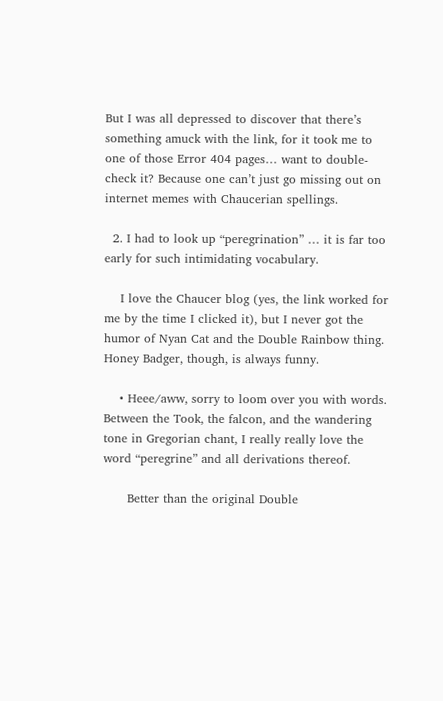But I was all depressed to discover that there’s something amuck with the link, for it took me to one of those Error 404 pages… want to double-check it? Because one can’t just go missing out on internet memes with Chaucerian spellings.

  2. I had to look up “peregrination” … it is far too early for such intimidating vocabulary.

    I love the Chaucer blog (yes, the link worked for me by the time I clicked it), but I never got the humor of Nyan Cat and the Double Rainbow thing. Honey Badger, though, is always funny.

    • Heee/aww, sorry to loom over you with words. Between the Took, the falcon, and the wandering tone in Gregorian chant, I really really love the word “peregrine” and all derivations thereof.

      Better than the original Double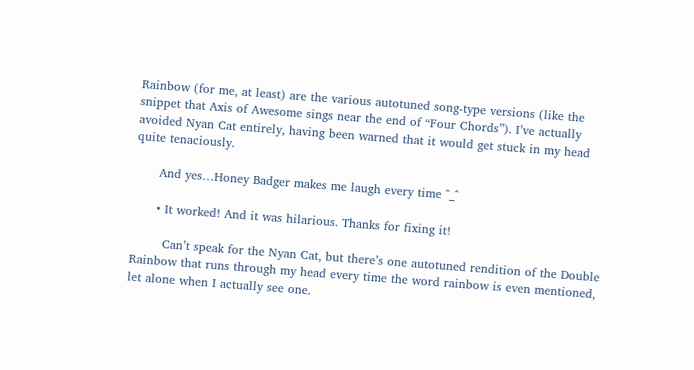Rainbow (for me, at least) are the various autotuned song-type versions (like the snippet that Axis of Awesome sings near the end of “Four Chords”). I’ve actually avoided Nyan Cat entirely, having been warned that it would get stuck in my head quite tenaciously.

      And yes…Honey Badger makes me laugh every time ^_^

      • It worked! And it was hilarious. Thanks for fixing it!

        Can’t speak for the Nyan Cat, but there’s one autotuned rendition of the Double Rainbow that runs through my head every time the word rainbow is even mentioned, let alone when I actually see one.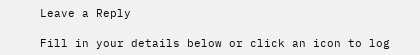Leave a Reply

Fill in your details below or click an icon to log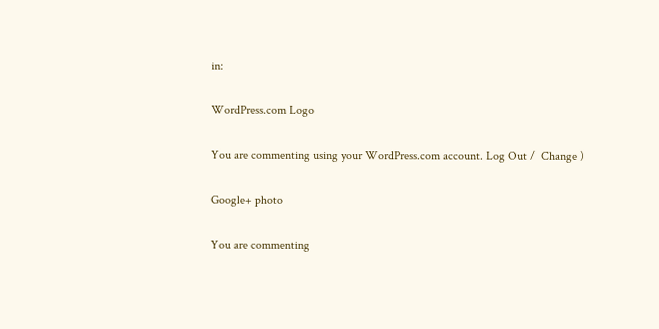in:

WordPress.com Logo

You are commenting using your WordPress.com account. Log Out /  Change )

Google+ photo

You are commenting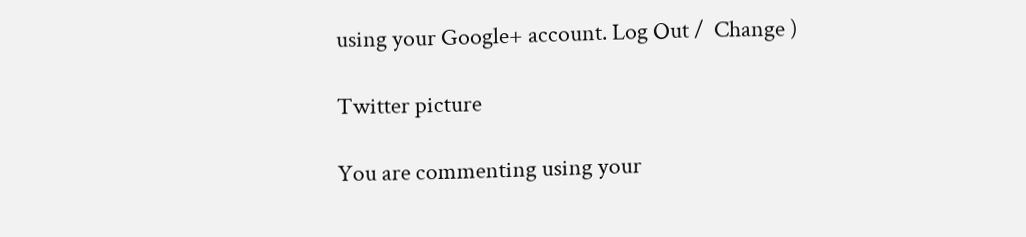using your Google+ account. Log Out /  Change )

Twitter picture

You are commenting using your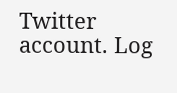Twitter account. Log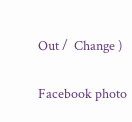Out /  Change )

Facebook photo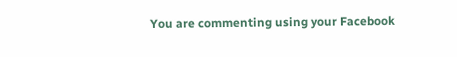You are commenting using your Facebook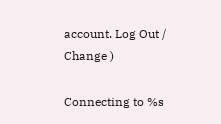account. Log Out /  Change )

Connecting to %s